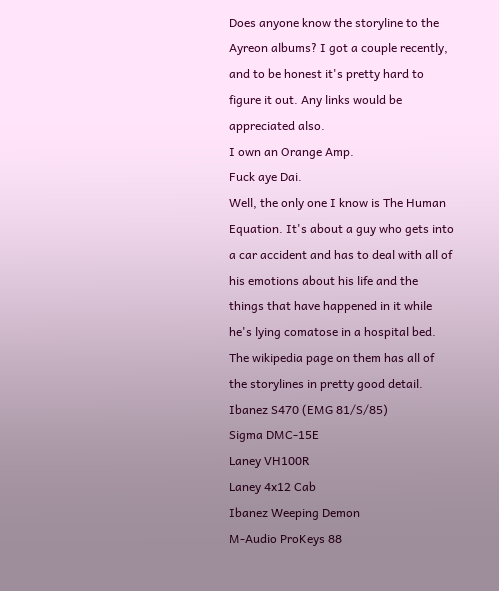Does anyone know the storyline to the Ayreon albums? I got a couple recently, and to be honest it's pretty hard to figure it out. Any links would be appreciated also.
I own an Orange Amp.
Fuck aye Dai.
Well, the only one I know is The Human Equation. It's about a guy who gets into a car accident and has to deal with all of his emotions about his life and the things that have happened in it while he's lying comatose in a hospital bed.
The wikipedia page on them has all of the storylines in pretty good detail.
Ibanez S470 (EMG 81/S/85)
Sigma DMC-15E
Laney VH100R
Laney 4x12 Cab
Ibanez Weeping Demon
M-Audio ProKeys 88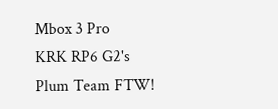Mbox 3 Pro
KRK RP6 G2's
Plum Team FTW!